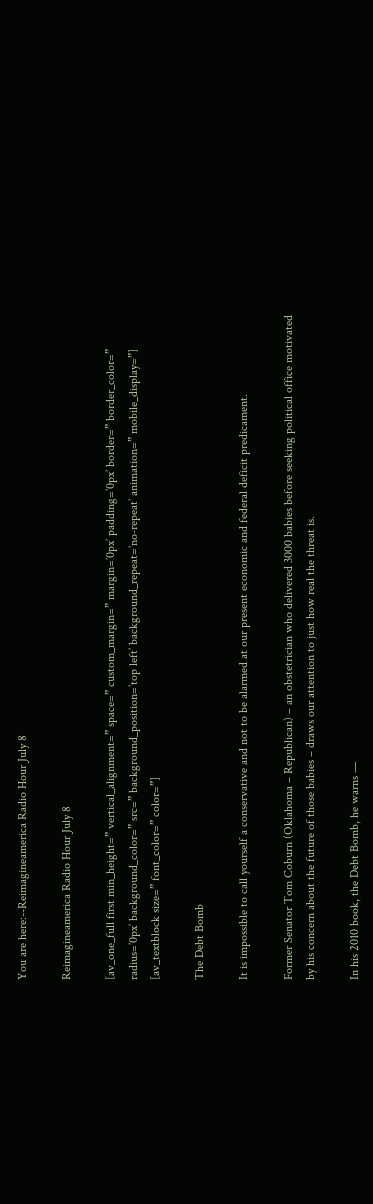You are here:--Reimagineamerica Radio Hour July 8

Reimagineamerica Radio Hour July 8

[av_one_full first min_height=” vertical_alignment=” space=” custom_margin=” margin=’0px’ padding=’0px’ border=” border_color=” radius=’0px’ background_color=” src=” background_position=’top left’ background_repeat=’no-repeat’ animation=” mobile_display=”]
[av_textblock size=” font_color=” color=”]

The Debt Bomb

It is impossible to call yourself a conservative and not to be alarmed at our present economic and federal deficit predicament.

Former Senator Tom Coburn (Oklahoma – Republican) – an obstetrician who delivered 3000 babies before seeking political office motivated by his concern about the future of those babies – draws our attention to just how real the threat is.

In his 2010 book, the Debt Bomb, he warns —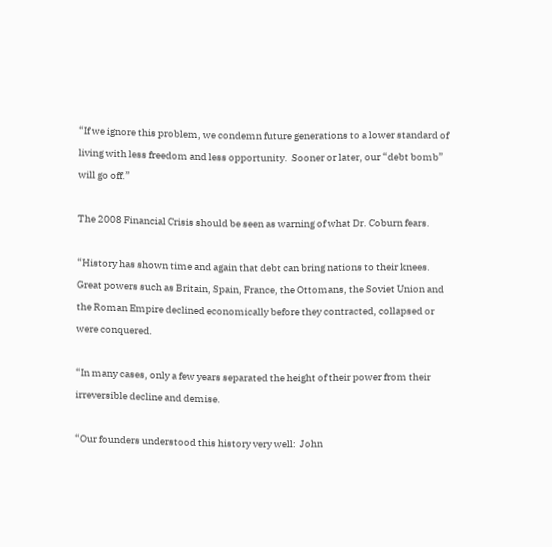“If we ignore this problem, we condemn future generations to a lower standard of living with less freedom and less opportunity.  Sooner or later, our “debt bomb” will go off.”

The 2008 Financial Crisis should be seen as warning of what Dr. Coburn fears.

“History has shown time and again that debt can bring nations to their knees.  Great powers such as Britain, Spain, France, the Ottomans, the Soviet Union and the Roman Empire declined economically before they contracted, collapsed or were conquered.

“In many cases, only a few years separated the height of their power from their irreversible decline and demise.

“Our founders understood this history very well:  John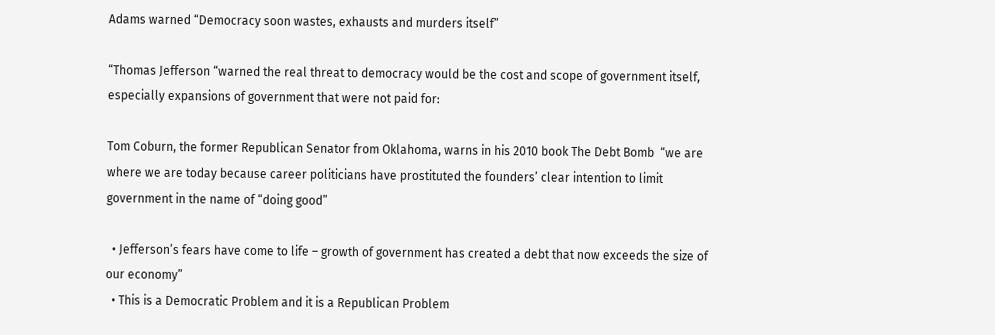Adams warned “Democracy soon wastes, exhausts and murders itself”

“Thomas Jefferson “warned the real threat to democracy would be the cost and scope of government itself, especially expansions of government that were not paid for:

Tom Coburn, the former Republican Senator from Oklahoma, warns in his 2010 book The Debt Bomb  “we are where we are today because career politicians have prostituted the founders’ clear intention to limit government in the name of “doing good”

  • Jefferson’s fears have come to life – growth of government has created a debt that now exceeds the size of our economy”
  • This is a Democratic Problem and it is a Republican Problem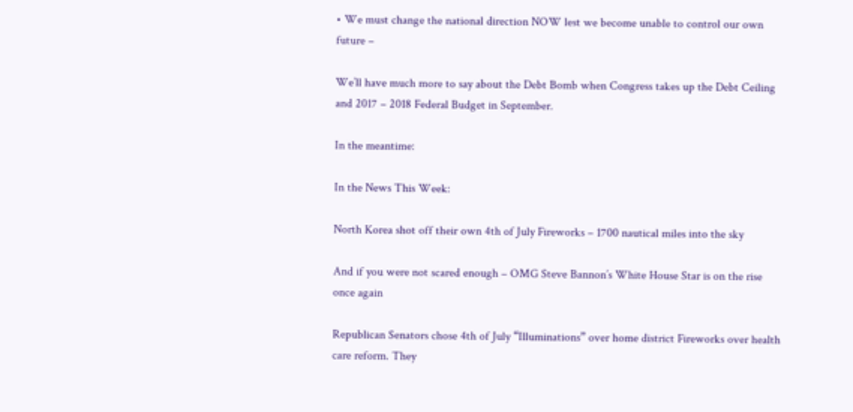• We must change the national direction NOW lest we become unable to control our own future –

We’ll have much more to say about the Debt Bomb when Congress takes up the Debt Ceiling and 2017 – 2018 Federal Budget in September.

In the meantime:

In the News This Week:

North Korea shot off their own 4th of July Fireworks – 1700 nautical miles into the sky

And if you were not scared enough – OMG Steve Bannon’s White House Star is on the rise once again

Republican Senators chose 4th of July “Illuminations” over home district Fireworks over health care reform. They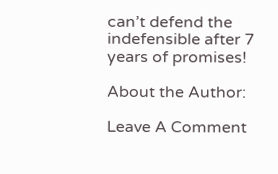can’t defend the indefensible after 7 years of promises!

About the Author:

Leave A Comment